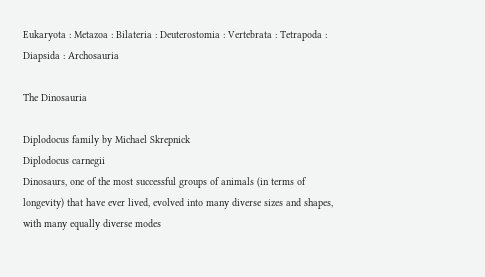Eukaryota : Metazoa : Bilateria : Deuterostomia : Vertebrata : Tetrapoda : Diapsida : Archosauria

The Dinosauria

Diplodocus family by Michael Skrepnick
Diplodocus carnegii
Dinosaurs, one of the most successful groups of animals (in terms of longevity) that have ever lived, evolved into many diverse sizes and shapes, with many equally diverse modes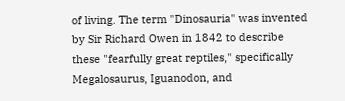of living. The term "Dinosauria" was invented by Sir Richard Owen in 1842 to describe these "fearfully great reptiles," specifically Megalosaurus, Iguanodon, and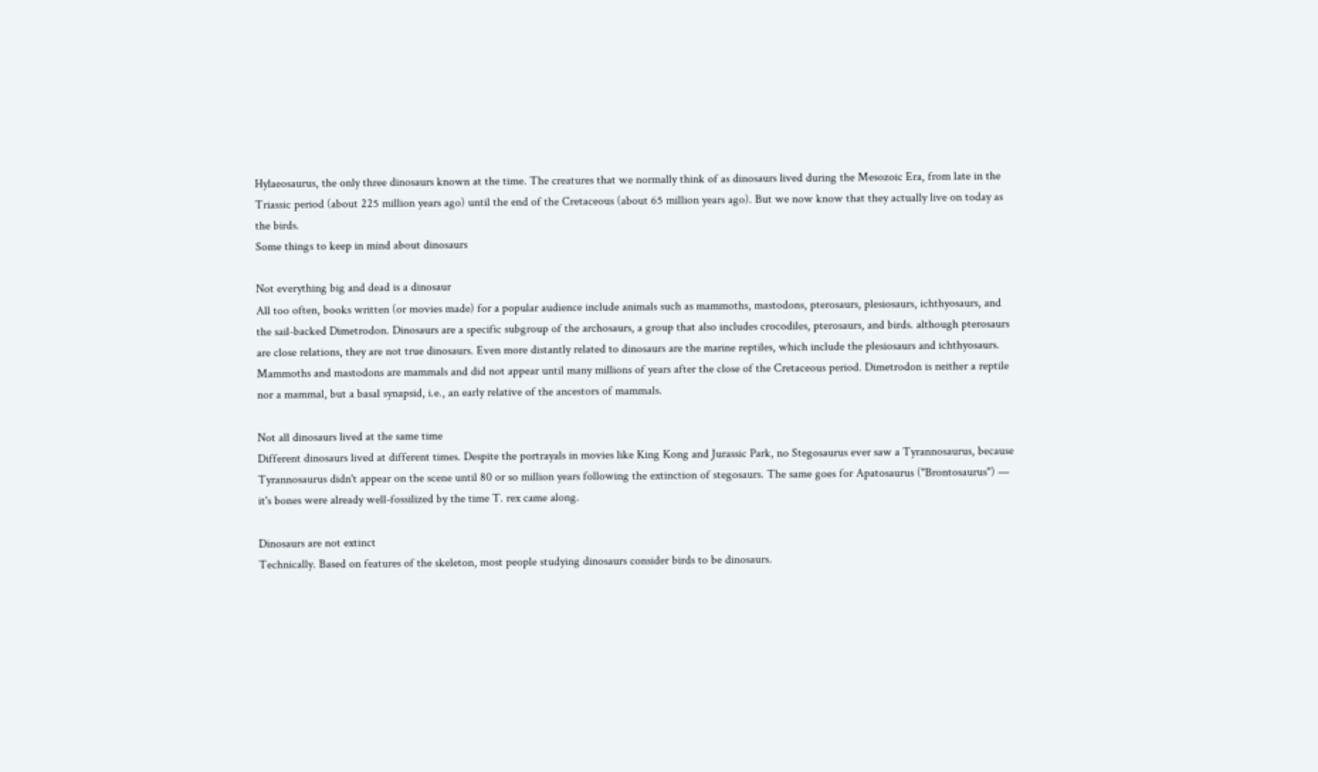Hylaeosaurus, the only three dinosaurs known at the time. The creatures that we normally think of as dinosaurs lived during the Mesozoic Era, from late in the Triassic period (about 225 million years ago) until the end of the Cretaceous (about 65 million years ago). But we now know that they actually live on today as the birds.
Some things to keep in mind about dinosaurs

Not everything big and dead is a dinosaur
All too often, books written (or movies made) for a popular audience include animals such as mammoths, mastodons, pterosaurs, plesiosaurs, ichthyosaurs, and the sail-backed Dimetrodon. Dinosaurs are a specific subgroup of the archosaurs, a group that also includes crocodiles, pterosaurs, and birds. although pterosaurs are close relations, they are not true dinosaurs. Even more distantly related to dinosaurs are the marine reptiles, which include the plesiosaurs and ichthyosaurs. Mammoths and mastodons are mammals and did not appear until many millions of years after the close of the Cretaceous period. Dimetrodon is neither a reptile nor a mammal, but a basal synapsid, i.e., an early relative of the ancestors of mammals.

Not all dinosaurs lived at the same time
Different dinosaurs lived at different times. Despite the portrayals in movies like King Kong and Jurassic Park, no Stegosaurus ever saw a Tyrannosaurus, because Tyrannosaurus didn't appear on the scene until 80 or so million years following the extinction of stegosaurs. The same goes for Apatosaurus ("Brontosaurus") — it's bones were already well-fossilized by the time T. rex came along.

Dinosaurs are not extinct
Technically. Based on features of the skeleton, most people studying dinosaurs consider birds to be dinosaurs.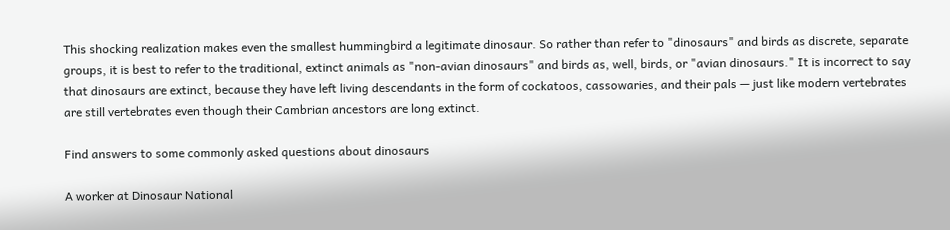This shocking realization makes even the smallest hummingbird a legitimate dinosaur. So rather than refer to "dinosaurs" and birds as discrete, separate groups, it is best to refer to the traditional, extinct animals as "non-avian dinosaurs" and birds as, well, birds, or "avian dinosaurs." It is incorrect to say that dinosaurs are extinct, because they have left living descendants in the form of cockatoos, cassowaries, and their pals — just like modern vertebrates are still vertebrates even though their Cambrian ancestors are long extinct.

Find answers to some commonly asked questions about dinosaurs

A worker at Dinosaur National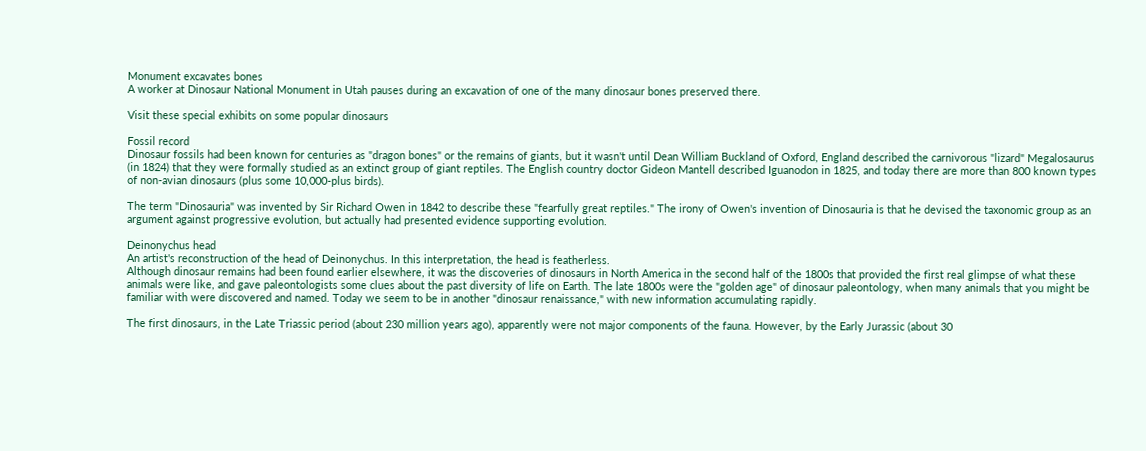Monument excavates bones
A worker at Dinosaur National Monument in Utah pauses during an excavation of one of the many dinosaur bones preserved there.

Visit these special exhibits on some popular dinosaurs

Fossil record
Dinosaur fossils had been known for centuries as "dragon bones" or the remains of giants, but it wasn't until Dean William Buckland of Oxford, England described the carnivorous "lizard" Megalosaurus (in 1824) that they were formally studied as an extinct group of giant reptiles. The English country doctor Gideon Mantell described Iguanodon in 1825, and today there are more than 800 known types of non-avian dinosaurs (plus some 10,000-plus birds).

The term "Dinosauria" was invented by Sir Richard Owen in 1842 to describe these "fearfully great reptiles." The irony of Owen's invention of Dinosauria is that he devised the taxonomic group as an argument against progressive evolution, but actually had presented evidence supporting evolution.

Deinonychus head
An artist's reconstruction of the head of Deinonychus. In this interpretation, the head is featherless.
Although dinosaur remains had been found earlier elsewhere, it was the discoveries of dinosaurs in North America in the second half of the 1800s that provided the first real glimpse of what these animals were like, and gave paleontologists some clues about the past diversity of life on Earth. The late 1800s were the "golden age" of dinosaur paleontology, when many animals that you might be familiar with were discovered and named. Today we seem to be in another "dinosaur renaissance," with new information accumulating rapidly.

The first dinosaurs, in the Late Triassic period (about 230 million years ago), apparently were not major components of the fauna. However, by the Early Jurassic (about 30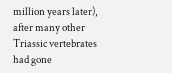million years later), after many other Triassic vertebrates had gone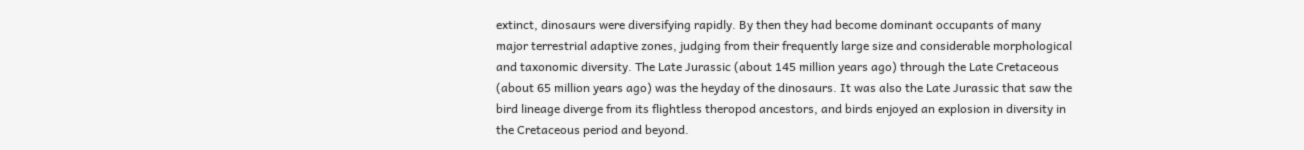extinct, dinosaurs were diversifying rapidly. By then they had become dominant occupants of many major terrestrial adaptive zones, judging from their frequently large size and considerable morphological and taxonomic diversity. The Late Jurassic (about 145 million years ago) through the Late Cretaceous (about 65 million years ago) was the heyday of the dinosaurs. It was also the Late Jurassic that saw the bird lineage diverge from its flightless theropod ancestors, and birds enjoyed an explosion in diversity in the Cretaceous period and beyond.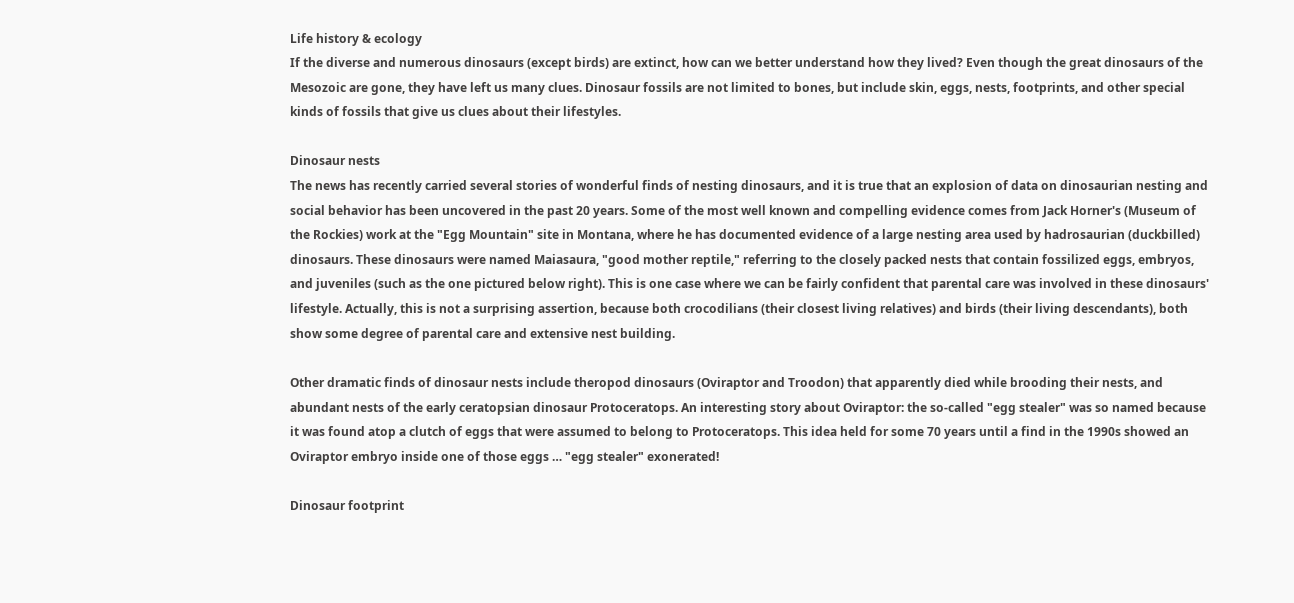Life history & ecology
If the diverse and numerous dinosaurs (except birds) are extinct, how can we better understand how they lived? Even though the great dinosaurs of the Mesozoic are gone, they have left us many clues. Dinosaur fossils are not limited to bones, but include skin, eggs, nests, footprints, and other special kinds of fossils that give us clues about their lifestyles.

Dinosaur nests
The news has recently carried several stories of wonderful finds of nesting dinosaurs, and it is true that an explosion of data on dinosaurian nesting and social behavior has been uncovered in the past 20 years. Some of the most well known and compelling evidence comes from Jack Horner's (Museum of the Rockies) work at the "Egg Mountain" site in Montana, where he has documented evidence of a large nesting area used by hadrosaurian (duckbilled) dinosaurs. These dinosaurs were named Maiasaura, "good mother reptile," referring to the closely packed nests that contain fossilized eggs, embryos, and juveniles (such as the one pictured below right). This is one case where we can be fairly confident that parental care was involved in these dinosaurs' lifestyle. Actually, this is not a surprising assertion, because both crocodilians (their closest living relatives) and birds (their living descendants), both show some degree of parental care and extensive nest building.

Other dramatic finds of dinosaur nests include theropod dinosaurs (Oviraptor and Troodon) that apparently died while brooding their nests, and abundant nests of the early ceratopsian dinosaur Protoceratops. An interesting story about Oviraptor: the so-called "egg stealer" was so named because it was found atop a clutch of eggs that were assumed to belong to Protoceratops. This idea held for some 70 years until a find in the 1990s showed an Oviraptor embryo inside one of those eggs … "egg stealer" exonerated!

Dinosaur footprint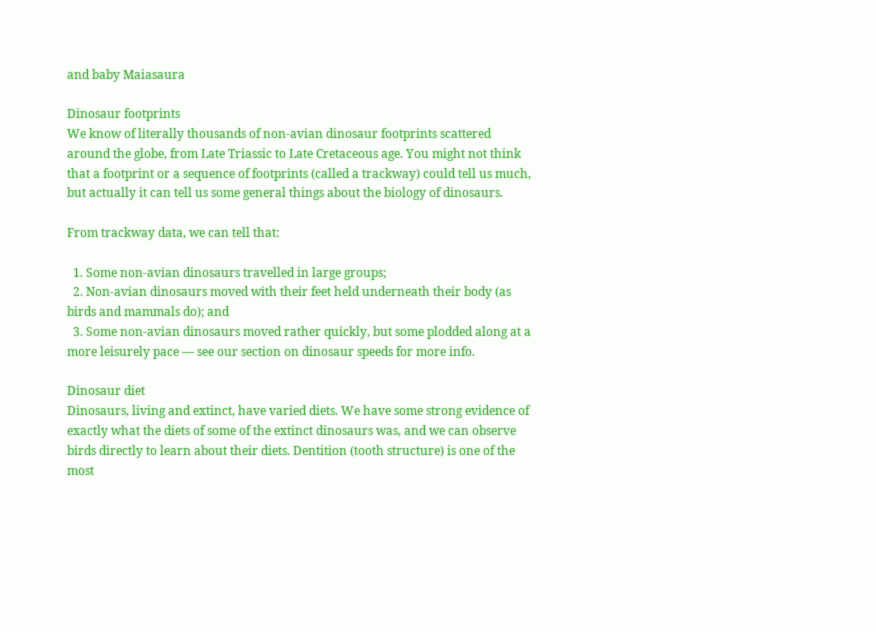and baby Maiasaura

Dinosaur footprints
We know of literally thousands of non-avian dinosaur footprints scattered around the globe, from Late Triassic to Late Cretaceous age. You might not think that a footprint or a sequence of footprints (called a trackway) could tell us much, but actually it can tell us some general things about the biology of dinosaurs.

From trackway data, we can tell that:

  1. Some non-avian dinosaurs travelled in large groups;
  2. Non-avian dinosaurs moved with their feet held underneath their body (as birds and mammals do); and
  3. Some non-avian dinosaurs moved rather quickly, but some plodded along at a more leisurely pace — see our section on dinosaur speeds for more info.

Dinosaur diet
Dinosaurs, living and extinct, have varied diets. We have some strong evidence of exactly what the diets of some of the extinct dinosaurs was, and we can observe birds directly to learn about their diets. Dentition (tooth structure) is one of the most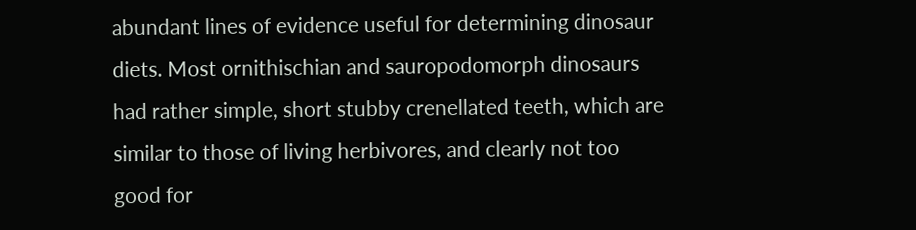abundant lines of evidence useful for determining dinosaur diets. Most ornithischian and sauropodomorph dinosaurs had rather simple, short stubby crenellated teeth, which are similar to those of living herbivores, and clearly not too good for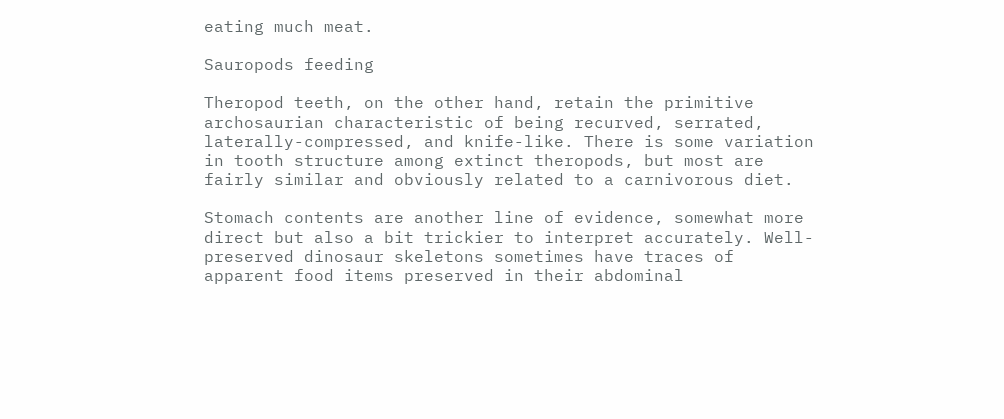eating much meat.

Sauropods feeding

Theropod teeth, on the other hand, retain the primitive archosaurian characteristic of being recurved, serrated, laterally-compressed, and knife-like. There is some variation in tooth structure among extinct theropods, but most are fairly similar and obviously related to a carnivorous diet.

Stomach contents are another line of evidence, somewhat more direct but also a bit trickier to interpret accurately. Well-preserved dinosaur skeletons sometimes have traces of apparent food items preserved in their abdominal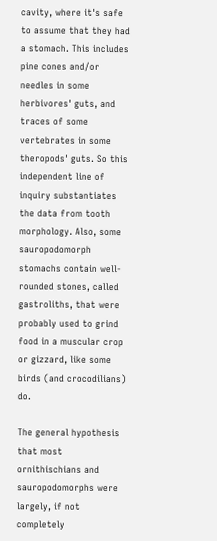cavity, where it's safe to assume that they had a stomach. This includes pine cones and/or needles in some herbivores' guts, and traces of some vertebrates in some theropods' guts. So this independent line of inquiry substantiates the data from tooth morphology. Also, some sauropodomorph stomachs contain well-rounded stones, called gastroliths, that were probably used to grind food in a muscular crop or gizzard, like some birds (and crocodilians) do.

The general hypothesis that most ornithischians and sauropodomorphs were largely, if not completely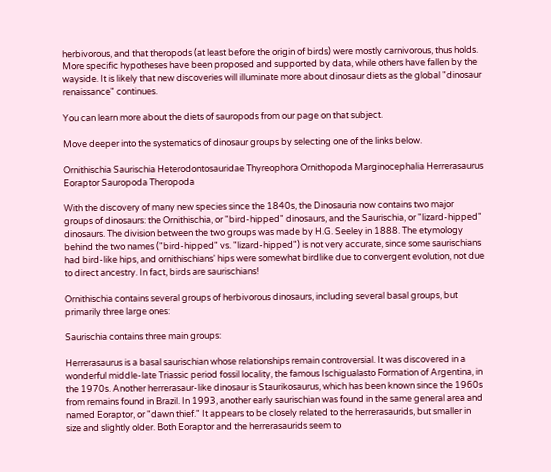herbivorous, and that theropods (at least before the origin of birds) were mostly carnivorous, thus holds. More specific hypotheses have been proposed and supported by data, while others have fallen by the wayside. It is likely that new discoveries will illuminate more about dinosaur diets as the global "dinosaur renaissance" continues.

You can learn more about the diets of sauropods from our page on that subject.

Move deeper into the systematics of dinosaur groups by selecting one of the links below.

Ornithischia Saurischia Heterodontosauridae Thyreophora Ornithopoda Marginocephalia Herrerasaurus Eoraptor Sauropoda Theropoda

With the discovery of many new species since the 1840s, the Dinosauria now contains two major groups of dinosaurs: the Ornithischia, or "bird-hipped" dinosaurs, and the Saurischia, or "lizard-hipped" dinosaurs. The division between the two groups was made by H.G. Seeley in 1888. The etymology behind the two names ("bird-hipped" vs. "lizard-hipped") is not very accurate, since some saurischians had bird-like hips, and ornithischians' hips were somewhat birdlike due to convergent evolution, not due to direct ancestry. In fact, birds are saurischians!

Ornithischia contains several groups of herbivorous dinosaurs, including several basal groups, but primarily three large ones:

Saurischia contains three main groups:

Herrerasaurus is a basal saurischian whose relationships remain controversial. It was discovered in a wonderful middle-late Triassic period fossil locality, the famous Ischigualasto Formation of Argentina, in the 1970s. Another herrerasaur-like dinosaur is Staurikosaurus, which has been known since the 1960s from remains found in Brazil. In 1993, another early saurischian was found in the same general area and named Eoraptor, or "dawn thief." It appears to be closely related to the herrerasaurids, but smaller in size and slightly older. Both Eoraptor and the herrerasaurids seem to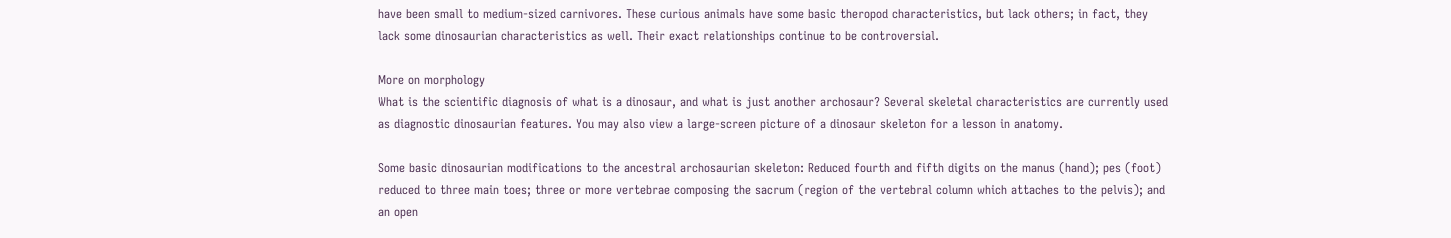have been small to medium-sized carnivores. These curious animals have some basic theropod characteristics, but lack others; in fact, they lack some dinosaurian characteristics as well. Their exact relationships continue to be controversial.

More on morphology
What is the scientific diagnosis of what is a dinosaur, and what is just another archosaur? Several skeletal characteristics are currently used as diagnostic dinosaurian features. You may also view a large-screen picture of a dinosaur skeleton for a lesson in anatomy.

Some basic dinosaurian modifications to the ancestral archosaurian skeleton: Reduced fourth and fifth digits on the manus (hand); pes (foot) reduced to three main toes; three or more vertebrae composing the sacrum (region of the vertebral column which attaches to the pelvis); and an open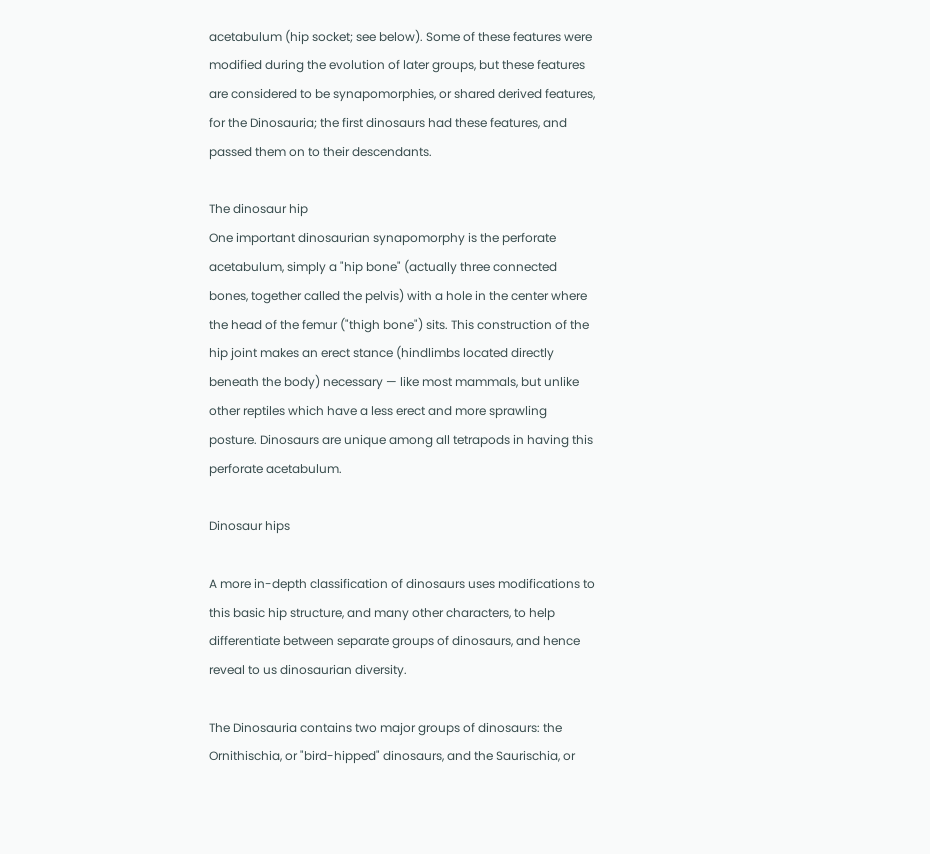acetabulum (hip socket; see below). Some of these features were modified during the evolution of later groups, but these features are considered to be synapomorphies, or shared derived features, for the Dinosauria; the first dinosaurs had these features, and passed them on to their descendants.

The dinosaur hip
One important dinosaurian synapomorphy is the perforate acetabulum, simply a "hip bone" (actually three connected bones, together called the pelvis) with a hole in the center where the head of the femur ("thigh bone") sits. This construction of the hip joint makes an erect stance (hindlimbs located directly beneath the body) necessary — like most mammals, but unlike other reptiles which have a less erect and more sprawling posture. Dinosaurs are unique among all tetrapods in having this perforate acetabulum.

Dinosaur hips

A more in-depth classification of dinosaurs uses modifications to this basic hip structure, and many other characters, to help differentiate between separate groups of dinosaurs, and hence reveal to us dinosaurian diversity.

The Dinosauria contains two major groups of dinosaurs: the Ornithischia, or "bird-hipped" dinosaurs, and the Saurischia, or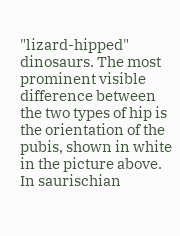"lizard-hipped" dinosaurs. The most prominent visible difference between the two types of hip is the orientation of the pubis, shown in white in the picture above. In saurischian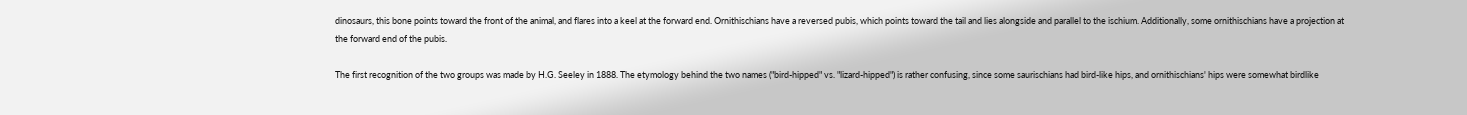dinosaurs, this bone points toward the front of the animal, and flares into a keel at the forward end. Ornithischians have a reversed pubis, which points toward the tail and lies alongside and parallel to the ischium. Additionally, some ornithischians have a projection at the forward end of the pubis.

The first recognition of the two groups was made by H.G. Seeley in 1888. The etymology behind the two names ("bird-hipped" vs. "lizard-hipped") is rather confusing, since some saurischians had bird-like hips, and ornithischians' hips were somewhat birdlike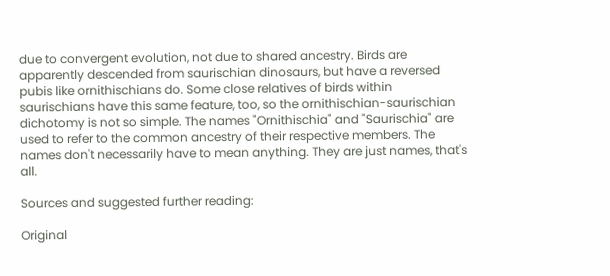due to convergent evolution, not due to shared ancestry. Birds are apparently descended from saurischian dinosaurs, but have a reversed pubis like ornithischians do. Some close relatives of birds within saurischians have this same feature, too, so the ornithischian-saurischian dichotomy is not so simple. The names "Ornithischia" and "Saurischia" are used to refer to the common ancestry of their respective members. The names don't necessarily have to mean anything. They are just names, that's all.

Sources and suggested further reading:

Original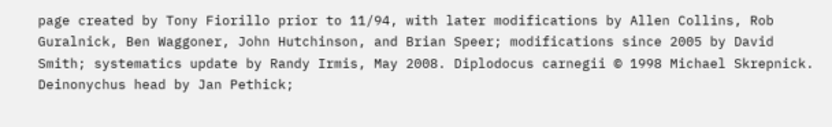page created by Tony Fiorillo prior to 11/94, with later modifications by Allen Collins, Rob Guralnick, Ben Waggoner, John Hutchinson, and Brian Speer; modifications since 2005 by David Smith; systematics update by Randy Irmis, May 2008. Diplodocus carnegii © 1998 Michael Skrepnick. Deinonychus head by Jan Pethick;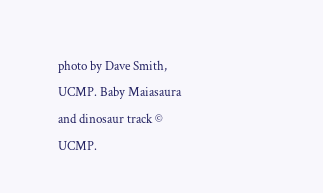photo by Dave Smith, UCMP. Baby Maiasaura and dinosaur track © UCMP.